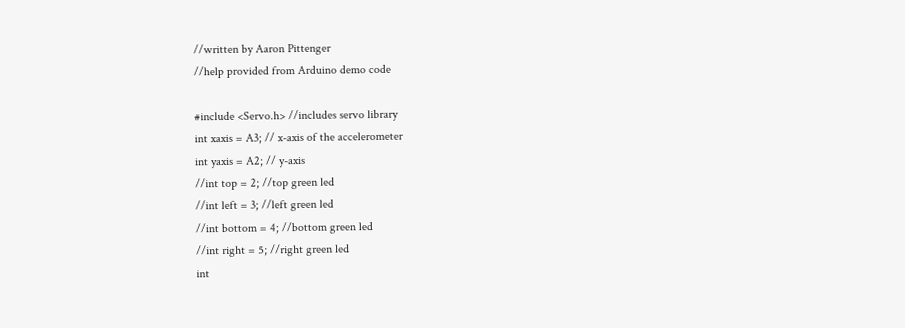//written by Aaron Pittenger
//help provided from Arduino demo code

#include <Servo.h> //includes servo library
int xaxis = A3; // x-axis of the accelerometer
int yaxis = A2; // y-axis
//int top = 2; //top green led
//int left = 3; //left green led
//int bottom = 4; //bottom green led
//int right = 5; //right green led
int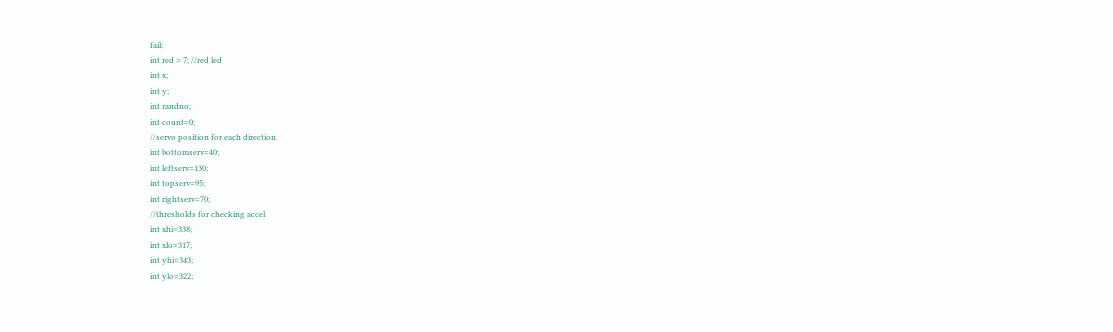fail;
int red = 7; //red led
int x;
int y;
int randno;
int count=0;
//servo position for each direction
int bottomserv=40;
int leftserv=130;
int topserv=95;
int rightserv=70;
//thresholds for checking accel
int xhi=338;
int xlo=317;
int yhi=343;
int ylo=322;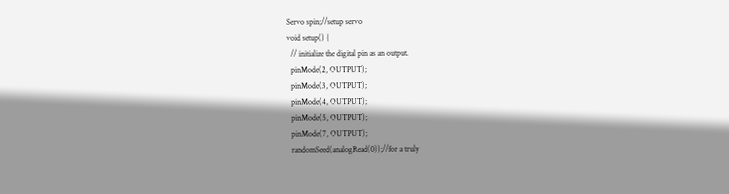Servo spin;//setup servo
void setup() {
  // initialize the digital pin as an output.
  pinMode(2, OUTPUT);
  pinMode(3, OUTPUT);
  pinMode(4, OUTPUT);
  pinMode(5, OUTPUT);
  pinMode(7, OUTPUT);
  randomSeed(analogRead(0));//for a truly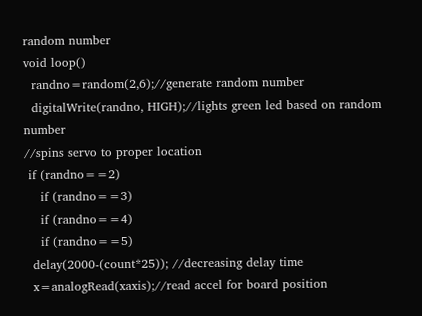random number
void loop()
  randno=random(2,6);//generate random number
  digitalWrite(randno, HIGH);//lights green led based on random number
//spins servo to proper location
 if (randno==2)
    if (randno==3)
    if (randno==4)
    if (randno==5)
  delay(2000-(count*25)); //decreasing delay time
  x=analogRead(xaxis);//read accel for board position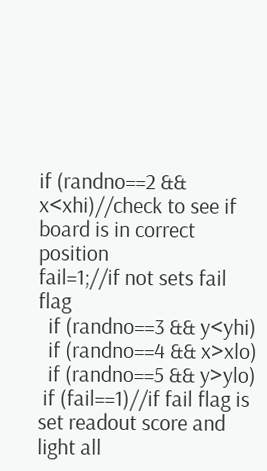if (randno==2 && x<xhi)//check to see if board is in correct position
fail=1;//if not sets fail flag
  if (randno==3 && y<yhi)
  if (randno==4 && x>xlo)
  if (randno==5 && y>ylo)
 if (fail==1)//if fail flag is set readout score and light all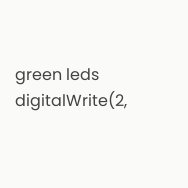green leds
digitalWrite(2,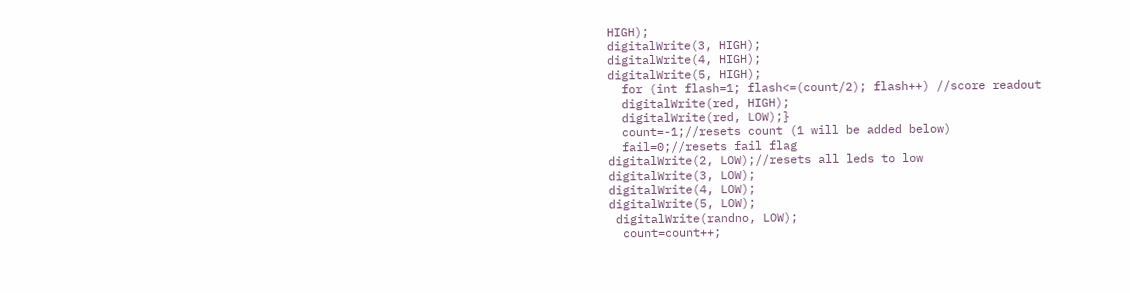HIGH);
digitalWrite(3, HIGH);
digitalWrite(4, HIGH);
digitalWrite(5, HIGH);
  for (int flash=1; flash<=(count/2); flash++) //score readout
  digitalWrite(red, HIGH);
  digitalWrite(red, LOW);}
  count=-1;//resets count (1 will be added below)
  fail=0;//resets fail flag
digitalWrite(2, LOW);//resets all leds to low
digitalWrite(3, LOW);
digitalWrite(4, LOW);
digitalWrite(5, LOW);
 digitalWrite(randno, LOW);
  count=count++;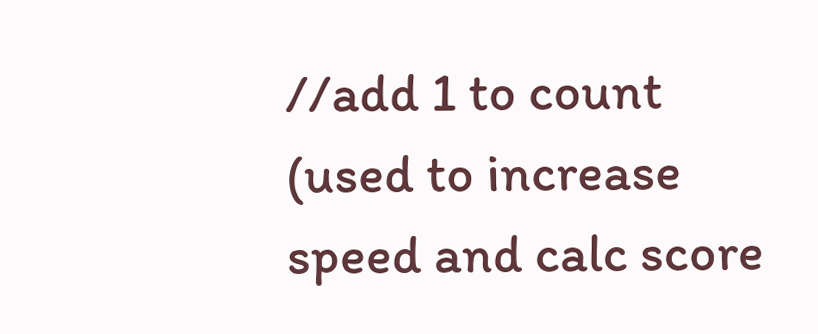//add 1 to count (used to increase speed and calc score